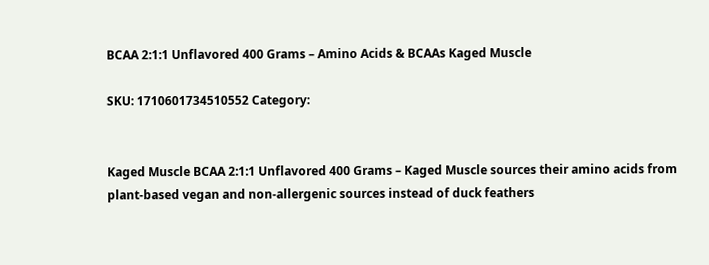BCAA 2:1:1 Unflavored 400 Grams – Amino Acids & BCAAs Kaged Muscle

SKU: 1710601734510552 Category:


Kaged Muscle BCAA 2:1:1 Unflavored 400 Grams – Kaged Muscle sources their amino acids from plant-based vegan and non-allergenic sources instead of duck feathers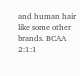and human hair like some other brands. BCAA 2:1:1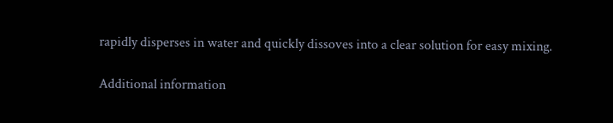rapidly disperses in water and quickly dissoves into a clear solution for easy mixing.

Additional information